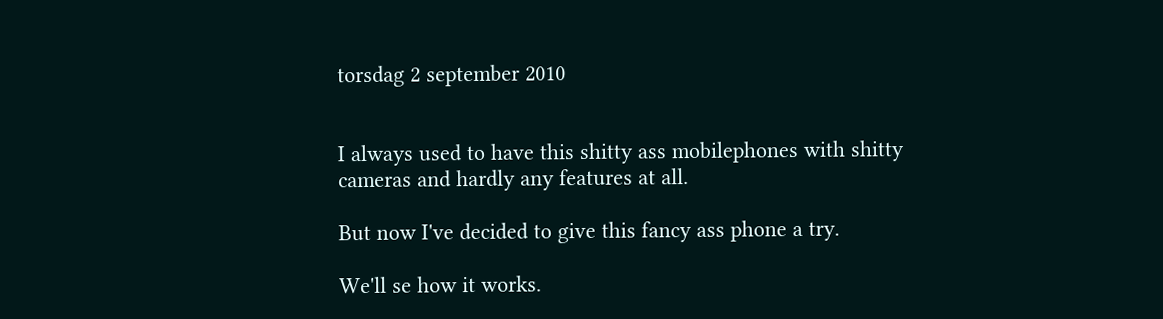torsdag 2 september 2010


I always used to have this shitty ass mobilephones with shitty cameras and hardly any features at all.

But now I've decided to give this fancy ass phone a try.

We'll se how it works.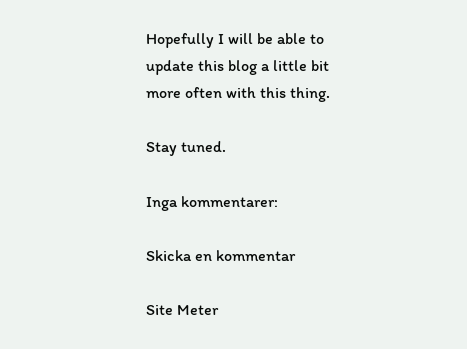Hopefully I will be able to update this blog a little bit more often with this thing.

Stay tuned.

Inga kommentarer:

Skicka en kommentar

Site Meter